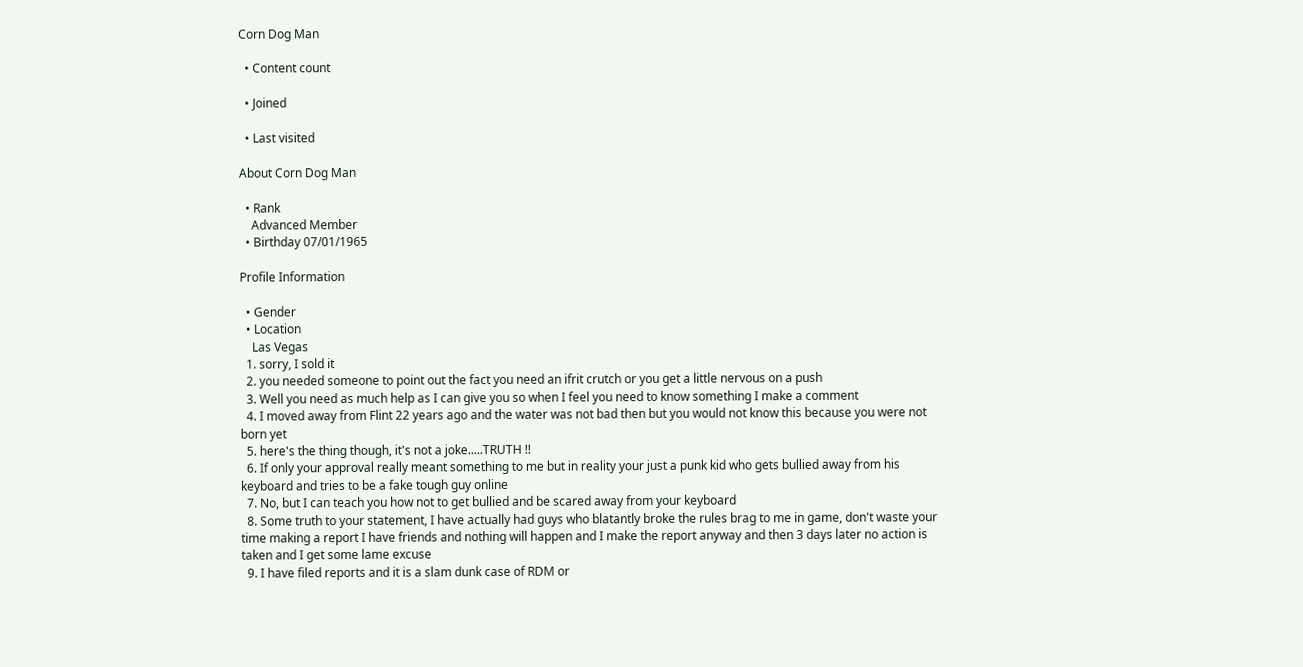Corn Dog Man

  • Content count

  • Joined

  • Last visited

About Corn Dog Man

  • Rank
    Advanced Member
  • Birthday 07/01/1965

Profile Information

  • Gender
  • Location
    Las Vegas
  1. sorry, I sold it
  2. you needed someone to point out the fact you need an ifrit crutch or you get a little nervous on a push
  3. Well you need as much help as I can give you so when I feel you need to know something I make a comment
  4. I moved away from Flint 22 years ago and the water was not bad then but you would not know this because you were not born yet
  5. here's the thing though, it's not a joke.....TRUTH !!
  6. If only your approval really meant something to me but in reality your just a punk kid who gets bullied away from his keyboard and tries to be a fake tough guy online
  7. No, but I can teach you how not to get bullied and be scared away from your keyboard
  8. Some truth to your statement, I have actually had guys who blatantly broke the rules brag to me in game, don't waste your time making a report I have friends and nothing will happen and I make the report anyway and then 3 days later no action is taken and I get some lame excuse
  9. I have filed reports and it is a slam dunk case of RDM or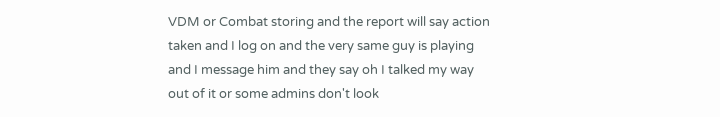VDM or Combat storing and the report will say action taken and I log on and the very same guy is playing and I message him and they say oh I talked my way out of it or some admins don't look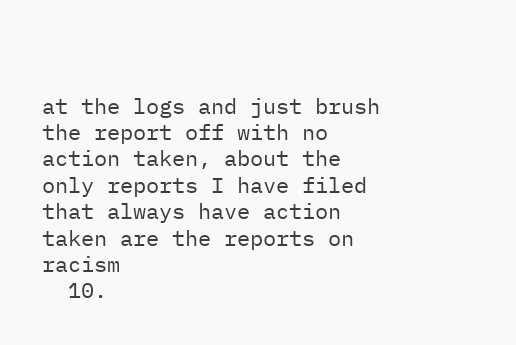at the logs and just brush the report off with no action taken, about the only reports I have filed that always have action taken are the reports on racism
  10.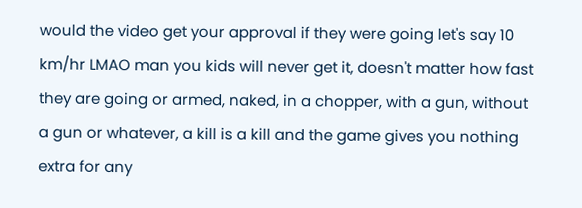would the video get your approval if they were going let's say 10 km/hr LMAO man you kids will never get it, doesn't matter how fast they are going or armed, naked, in a chopper, with a gun, without a gun or whatever, a kill is a kill and the game gives you nothing extra for any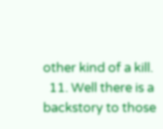other kind of a kill.
  11. Well there is a backstory to those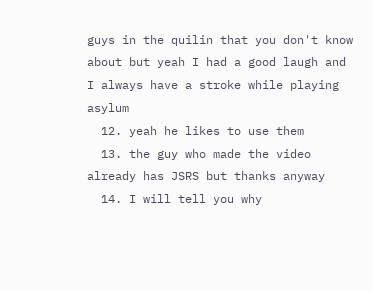guys in the quilin that you don't know about but yeah I had a good laugh and I always have a stroke while playing asylum
  12. yeah he likes to use them
  13. the guy who made the video already has JSRS but thanks anyway
  14. I will tell you why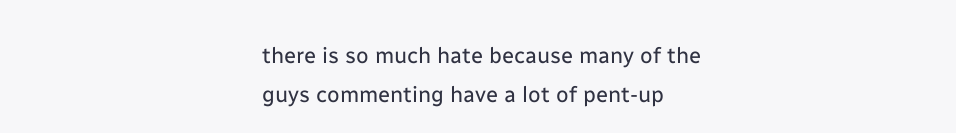there is so much hate because many of the guys commenting have a lot of pent-up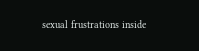sexual frustrations inside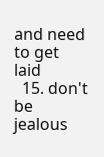and need to get laid
  15. don't be jealous